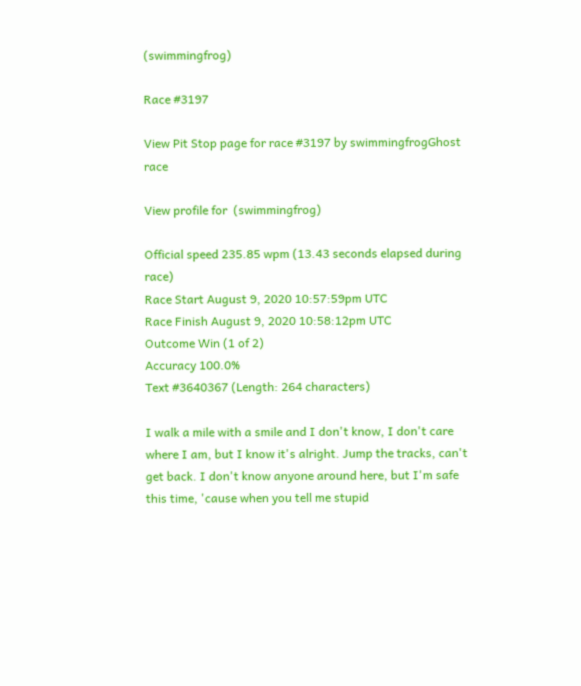(swimmingfrog)

Race #3197

View Pit Stop page for race #3197 by swimmingfrogGhost race

View profile for  (swimmingfrog)

Official speed 235.85 wpm (13.43 seconds elapsed during race)
Race Start August 9, 2020 10:57:59pm UTC
Race Finish August 9, 2020 10:58:12pm UTC
Outcome Win (1 of 2)
Accuracy 100.0%
Text #3640367 (Length: 264 characters)

I walk a mile with a smile and I don't know, I don't care where I am, but I know it's alright. Jump the tracks, can't get back. I don't know anyone around here, but I'm safe this time, 'cause when you tell me stupid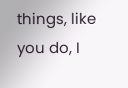things, like you do, I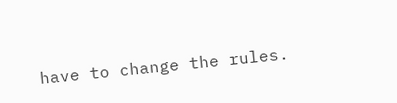have to change the rules.